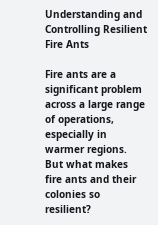Understanding and Controlling Resilient Fire Ants

Fire ants are a significant problem across a large range of operations, especially in warmer regions. But what makes fire ants and their colonies so resilient?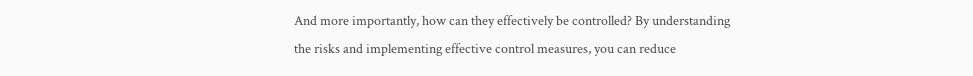And more importantly, how can they effectively be controlled? By understanding the risks and implementing effective control measures, you can reduce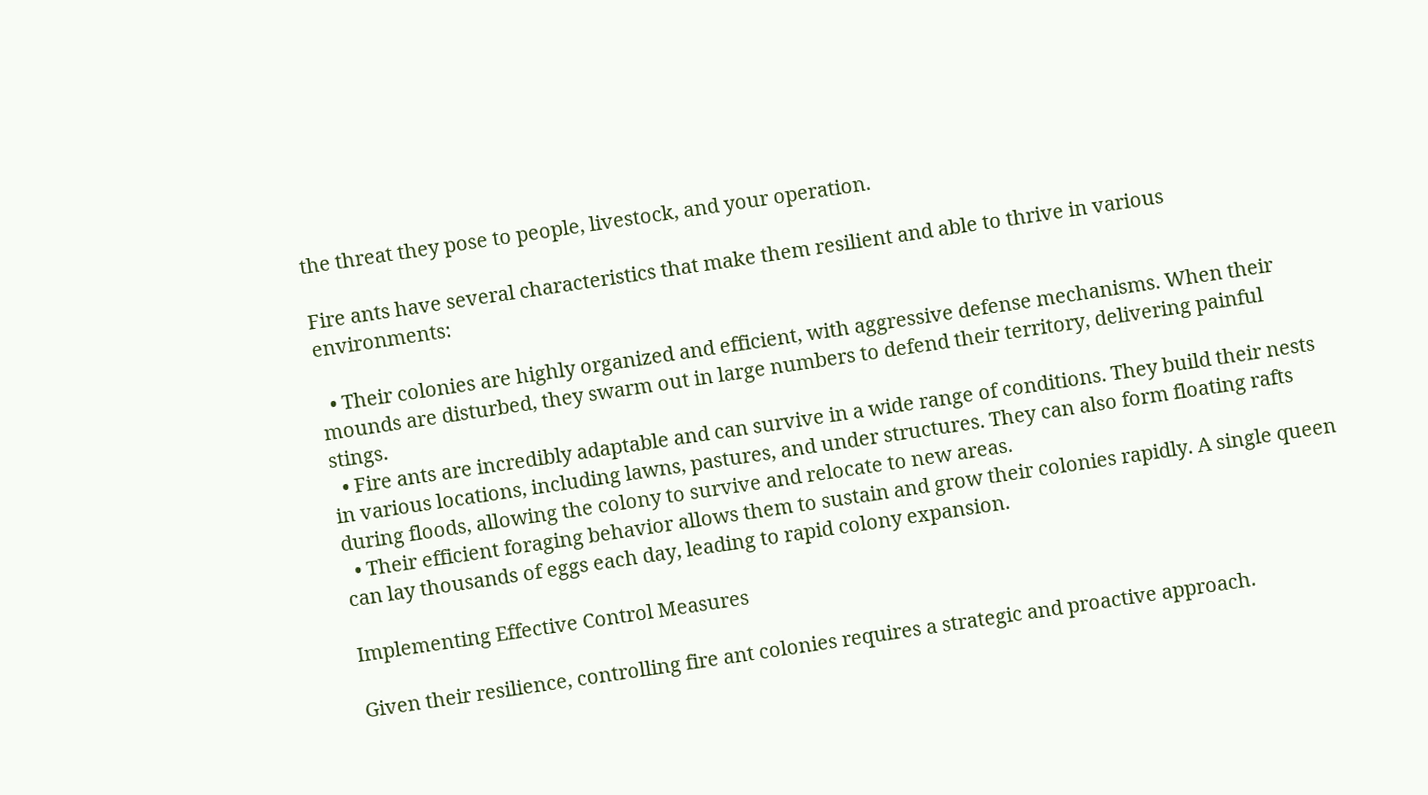the threat they pose to people, livestock, and your operation.

Fire ants have several characteristics that make them resilient and able to thrive in various environments:

  • Their colonies are highly organized and efficient, with aggressive defense mechanisms. When their mounds are disturbed, they swarm out in large numbers to defend their territory, delivering painful stings.
  • Fire ants are incredibly adaptable and can survive in a wide range of conditions. They build their nests in various locations, including lawns, pastures, and under structures. They can also form floating rafts during floods, allowing the colony to survive and relocate to new areas.
  • Their efficient foraging behavior allows them to sustain and grow their colonies rapidly. A single queen can lay thousands of eggs each day, leading to rapid colony expansion.

Implementing Effective Control Measures

Given their resilience, controlling fire ant colonies requires a strategic and proactive approach.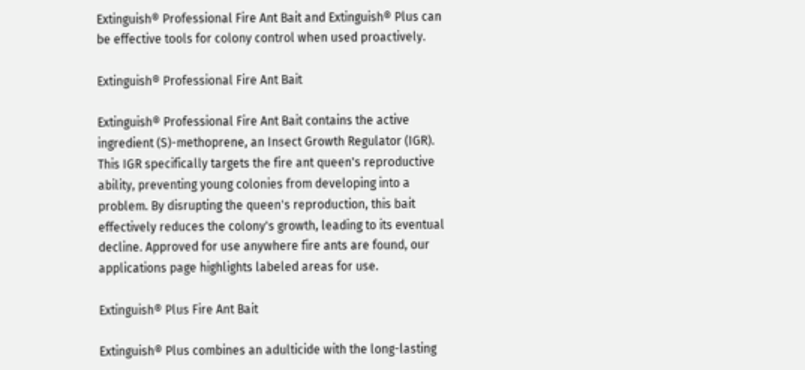Extinguish® Professional Fire Ant Bait and Extinguish® Plus can be effective tools for colony control when used proactively.

Extinguish® Professional Fire Ant Bait

Extinguish® Professional Fire Ant Bait contains the active ingredient (S)-methoprene, an Insect Growth Regulator (IGR). This IGR specifically targets the fire ant queen's reproductive ability, preventing young colonies from developing into a problem. By disrupting the queen's reproduction, this bait effectively reduces the colony's growth, leading to its eventual decline. Approved for use anywhere fire ants are found, our applications page highlights labeled areas for use.

Extinguish® Plus Fire Ant Bait

Extinguish® Plus combines an adulticide with the long-lasting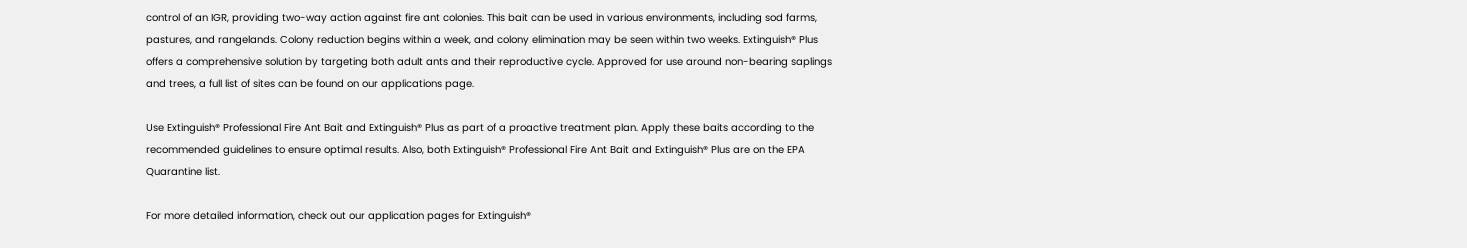control of an IGR, providing two-way action against fire ant colonies. This bait can be used in various environments, including sod farms, pastures, and rangelands. Colony reduction begins within a week, and colony elimination may be seen within two weeks. Extinguish® Plus offers a comprehensive solution by targeting both adult ants and their reproductive cycle. Approved for use around non-bearing saplings and trees, a full list of sites can be found on our applications page.

Use Extinguish® Professional Fire Ant Bait and Extinguish® Plus as part of a proactive treatment plan. Apply these baits according to the recommended guidelines to ensure optimal results. Also, both Extinguish® Professional Fire Ant Bait and Extinguish® Plus are on the EPA Quarantine list.

For more detailed information, check out our application pages for Extinguish®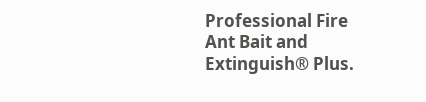Professional Fire Ant Bait and Extinguish® Plus.